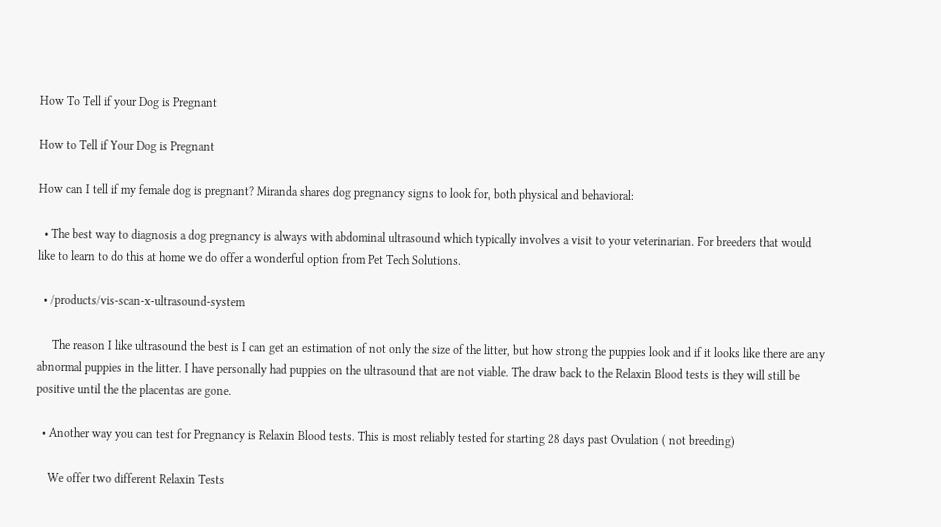How To Tell if your Dog is Pregnant

How to Tell if Your Dog is Pregnant

How can I tell if my female dog is pregnant? Miranda shares dog pregnancy signs to look for, both physical and behavioral:

  • The best way to diagnosis a dog pregnancy is always with abdominal ultrasound which typically involves a visit to your veterinarian. For breeders that would like to learn to do this at home we do offer a wonderful option from Pet Tech Solutions.

  • /products/vis-scan-x-ultrasound-system

     The reason I like ultrasound the best is I can get an estimation of not only the size of the litter, but how strong the puppies look and if it looks like there are any abnormal puppies in the litter. I have personally had puppies on the ultrasound that are not viable. The draw back to the Relaxin Blood tests is they will still be positive until the the placentas are gone.

  • Another way you can test for Pregnancy is Relaxin Blood tests. This is most reliably tested for starting 28 days past Ovulation ( not breeding)

    We offer two different Relaxin Tests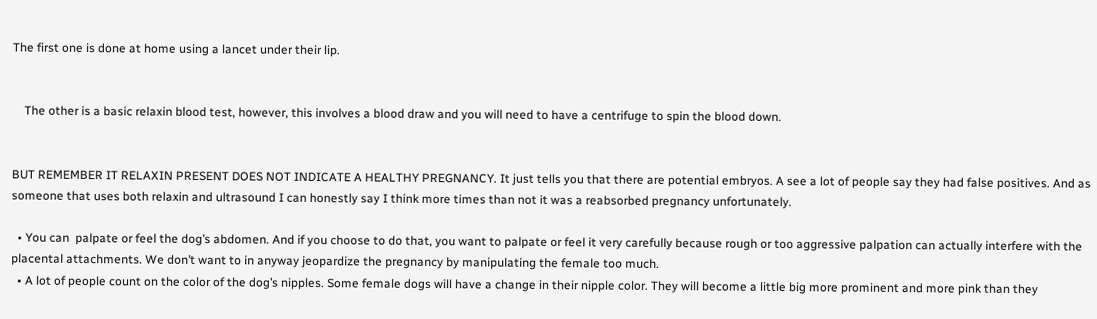The first one is done at home using a lancet under their lip.


    The other is a basic relaxin blood test, however, this involves a blood draw and you will need to have a centrifuge to spin the blood down.


BUT REMEMBER IT RELAXIN PRESENT DOES NOT INDICATE A HEALTHY PREGNANCY. It just tells you that there are potential embryos. A see a lot of people say they had false positives. And as someone that uses both relaxin and ultrasound I can honestly say I think more times than not it was a reabsorbed pregnancy unfortunately.

  • You can  palpate or feel the dog’s abdomen. And if you choose to do that, you want to palpate or feel it very carefully because rough or too aggressive palpation can actually interfere with the placental attachments. We don’t want to in anyway jeopardize the pregnancy by manipulating the female too much.
  • A lot of people count on the color of the dog’s nipples. Some female dogs will have a change in their nipple color. They will become a little big more prominent and more pink than they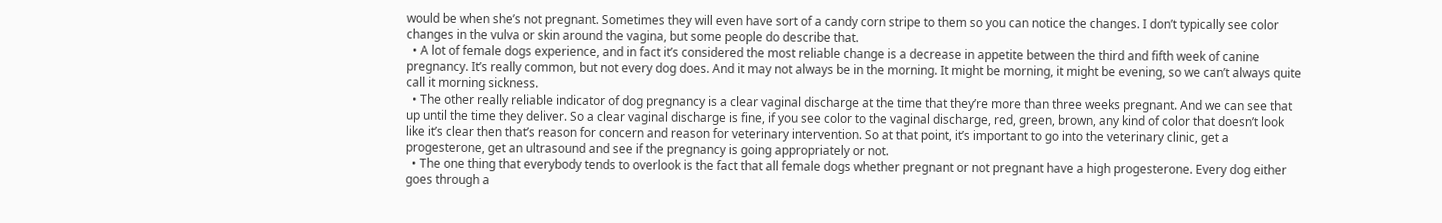would be when she’s not pregnant. Sometimes they will even have sort of a candy corn stripe to them so you can notice the changes. I don’t typically see color changes in the vulva or skin around the vagina, but some people do describe that.
  • A lot of female dogs experience, and in fact it’s considered the most reliable change is a decrease in appetite between the third and fifth week of canine pregnancy. It’s really common, but not every dog does. And it may not always be in the morning. It might be morning, it might be evening, so we can’t always quite call it morning sickness.
  • The other really reliable indicator of dog pregnancy is a clear vaginal discharge at the time that they’re more than three weeks pregnant. And we can see that up until the time they deliver. So a clear vaginal discharge is fine, if you see color to the vaginal discharge, red, green, brown, any kind of color that doesn’t look like it’s clear then that’s reason for concern and reason for veterinary intervention. So at that point, it’s important to go into the veterinary clinic, get a progesterone, get an ultrasound and see if the pregnancy is going appropriately or not.
  • The one thing that everybody tends to overlook is the fact that all female dogs whether pregnant or not pregnant have a high progesterone. Every dog either goes through a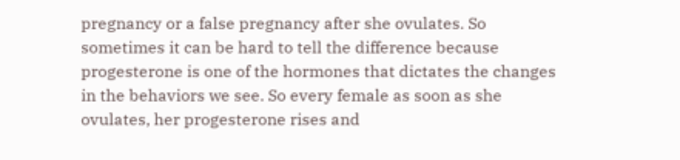pregnancy or a false pregnancy after she ovulates. So sometimes it can be hard to tell the difference because progesterone is one of the hormones that dictates the changes in the behaviors we see. So every female as soon as she ovulates, her progesterone rises and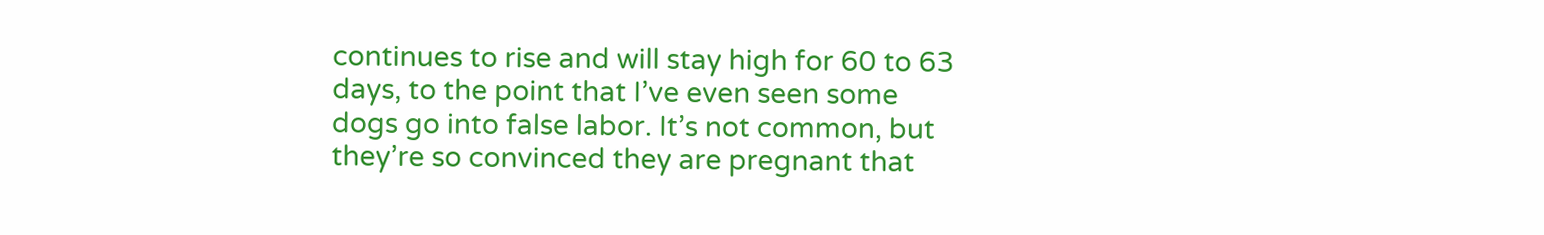continues to rise and will stay high for 60 to 63 days, to the point that I’ve even seen some dogs go into false labor. It’s not common, but they’re so convinced they are pregnant that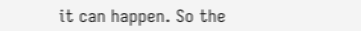it can happen. So the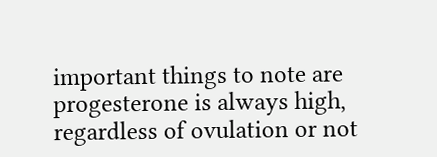important things to note are progesterone is always high, regardless of ovulation or not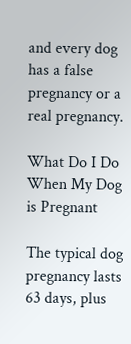and every dog has a false pregnancy or a real pregnancy.

What Do I Do When My Dog is Pregnant

The typical dog pregnancy lasts 63 days, plus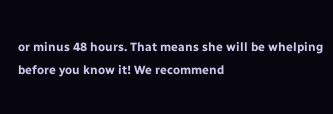or minus 48 hours. That means she will be whelping before you know it! We recommend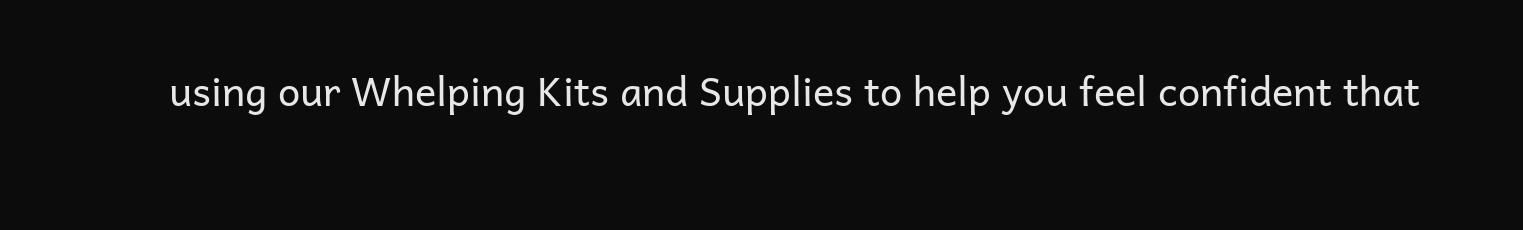using our Whelping Kits and Supplies to help you feel confident that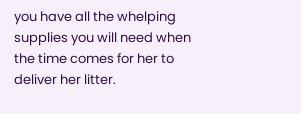you have all the whelping supplies you will need when the time comes for her to deliver her litter.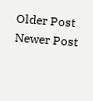Older Post Newer Post